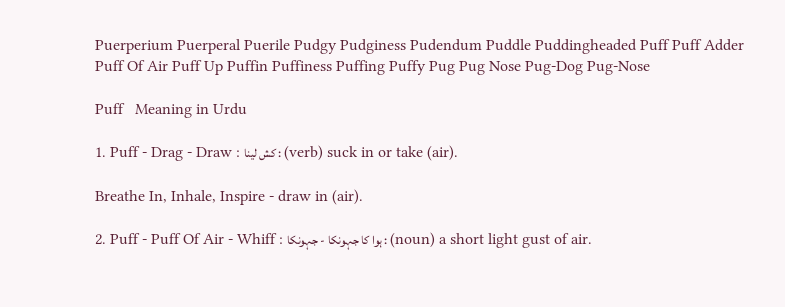Puerperium Puerperal Puerile Pudgy Pudginess Pudendum Puddle Puddingheaded Puff Puff Adder Puff Of Air Puff Up Puffin Puffiness Puffing Puffy Pug Pug Nose Pug-Dog Pug-Nose

Puff   Meaning in Urdu

1. Puff - Drag - Draw : کش لینا : (verb) suck in or take (air).

Breathe In, Inhale, Inspire - draw in (air).

2. Puff - Puff Of Air - Whiff : ہوا کا جہونکا - جہونکا : (noun) a short light gust of air.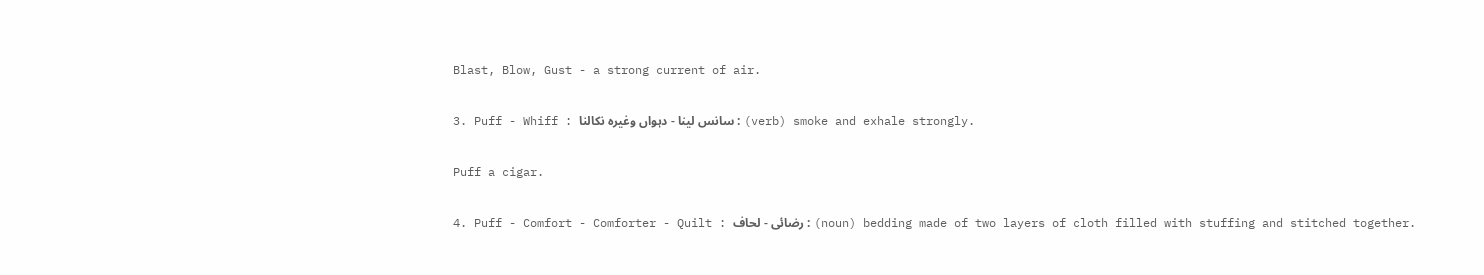Blast, Blow, Gust - a strong current of air.

3. Puff - Whiff : سانس لینا - دہواں وغیرہ نکالنا : (verb) smoke and exhale strongly.

Puff a cigar.

4. Puff - Comfort - Comforter - Quilt : رضائی - لحاف : (noun) bedding made of two layers of cloth filled with stuffing and stitched together.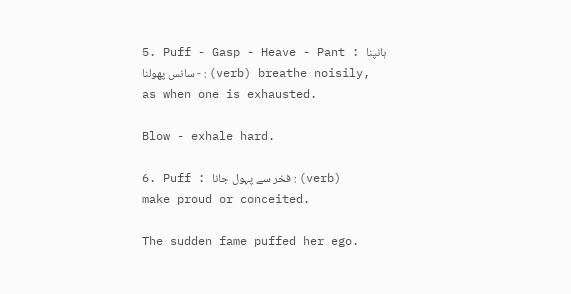5. Puff - Gasp - Heave - Pant : ہانپنا - سانس پھولنا : (verb) breathe noisily, as when one is exhausted.

Blow - exhale hard.

6. Puff : فخر سے پہول جانا : (verb) make proud or conceited.

The sudden fame puffed her ego.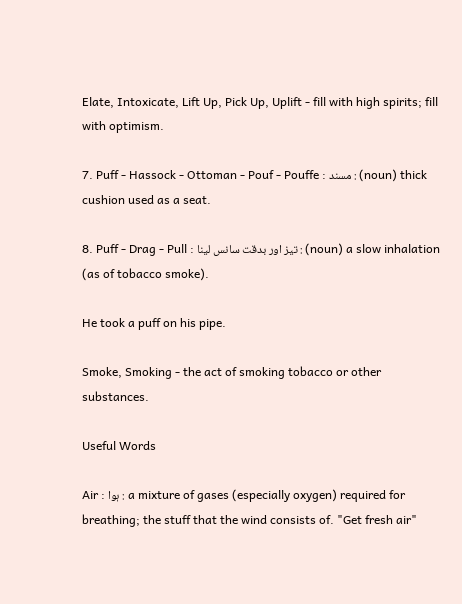Elate, Intoxicate, Lift Up, Pick Up, Uplift - fill with high spirits; fill with optimism.

7. Puff - Hassock - Ottoman - Pouf - Pouffe : مسند : (noun) thick cushion used as a seat.

8. Puff - Drag - Pull : تیز اور بدقت سانس لینا : (noun) a slow inhalation (as of tobacco smoke).

He took a puff on his pipe.

Smoke, Smoking - the act of smoking tobacco or other substances.

Useful Words

Air : ہوا : a mixture of gases (especially oxygen) required for breathing; the stuff that the wind consists of. "Get fresh air"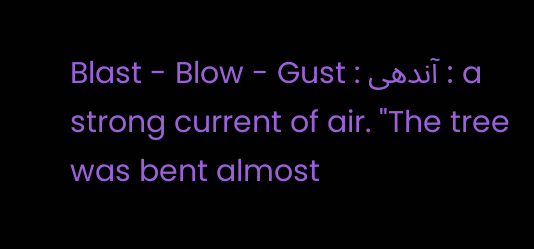Blast - Blow - Gust : آندھی : a strong current of air. "The tree was bent almost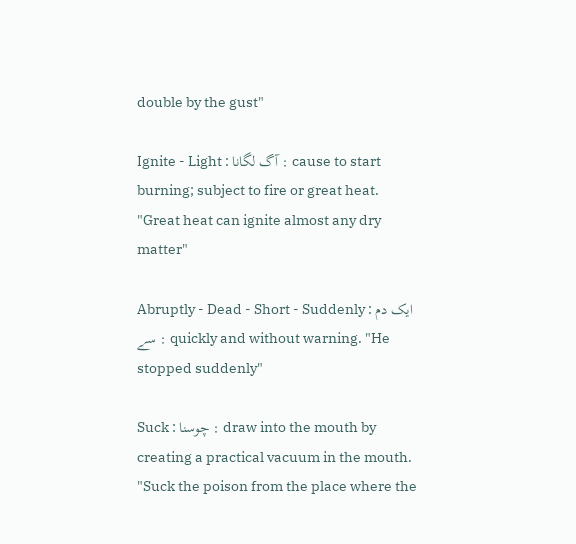double by the gust"

Ignite - Light : آگ لگانا : cause to start burning; subject to fire or great heat. "Great heat can ignite almost any dry matter"

Abruptly - Dead - Short - Suddenly : ایک دم سے : quickly and without warning. "He stopped suddenly"

Suck : چوسنا : draw into the mouth by creating a practical vacuum in the mouth. "Suck the poison from the place where the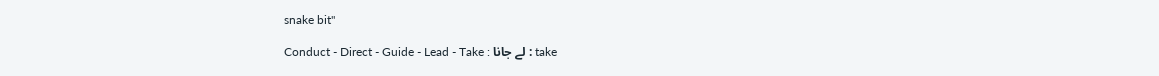snake bit"

Conduct - Direct - Guide - Lead - Take : لے جانا : take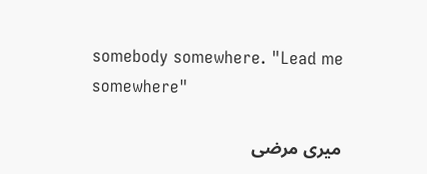somebody somewhere. "Lead me somewhere"

میری مرضی